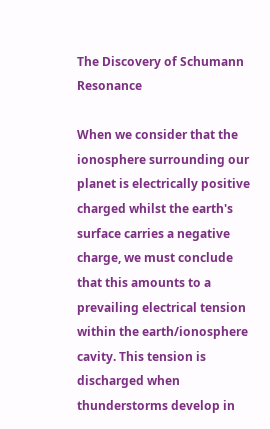The Discovery of Schumann Resonance

When we consider that the ionosphere surrounding our planet is electrically positive charged whilst the earth's surface carries a negative charge, we must conclude that this amounts to a prevailing electrical tension within the earth/ionosphere cavity. This tension is discharged when thunderstorms develop in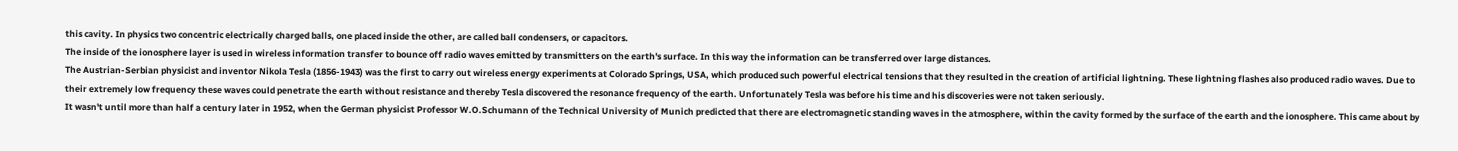this cavity. In physics two concentric electrically charged balls, one placed inside the other, are called ball condensers, or capacitors.
The inside of the ionosphere layer is used in wireless information transfer to bounce off radio waves emitted by transmitters on the earth's surface. In this way the information can be transferred over large distances.
The Austrian-Serbian physicist and inventor Nikola Tesla (1856-1943) was the first to carry out wireless energy experiments at Colorado Springs, USA, which produced such powerful electrical tensions that they resulted in the creation of artificial lightning. These lightning flashes also produced radio waves. Due to their extremely low frequency these waves could penetrate the earth without resistance and thereby Tesla discovered the resonance frequency of the earth. Unfortunately Tesla was before his time and his discoveries were not taken seriously.
It wasn't until more than half a century later in 1952, when the German physicist Professor W.O.Schumann of the Technical University of Munich predicted that there are electromagnetic standing waves in the atmosphere, within the cavity formed by the surface of the earth and the ionosphere. This came about by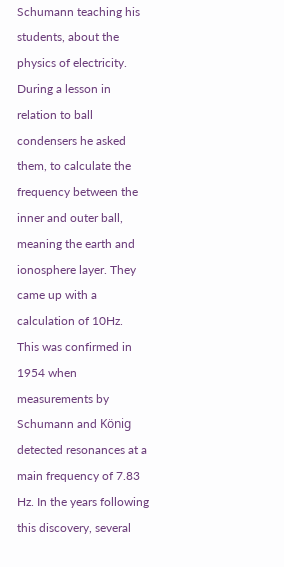Schumann teaching his students, about the physics of electricity. During a lesson in relation to ball condensers he asked them, to calculate the frequency between the inner and outer ball, meaning the earth and ionosphere layer. They came up with a calculation of 10Hz.
This was confirmed in 1954 when measurements by Schumann and König detected resonances at a main frequency of 7.83 Hz. In the years following this discovery, several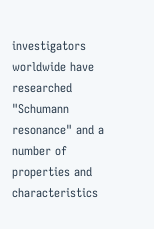investigators worldwide have researched "Schumann resonance" and a number of properties and characteristics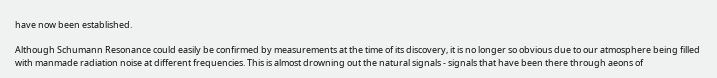have now been established.

Although Schumann Resonance could easily be confirmed by measurements at the time of its discovery, it is no longer so obvious due to our atmosphere being filled with manmade radiation noise at different frequencies. This is almost drowning out the natural signals - signals that have been there through aeons of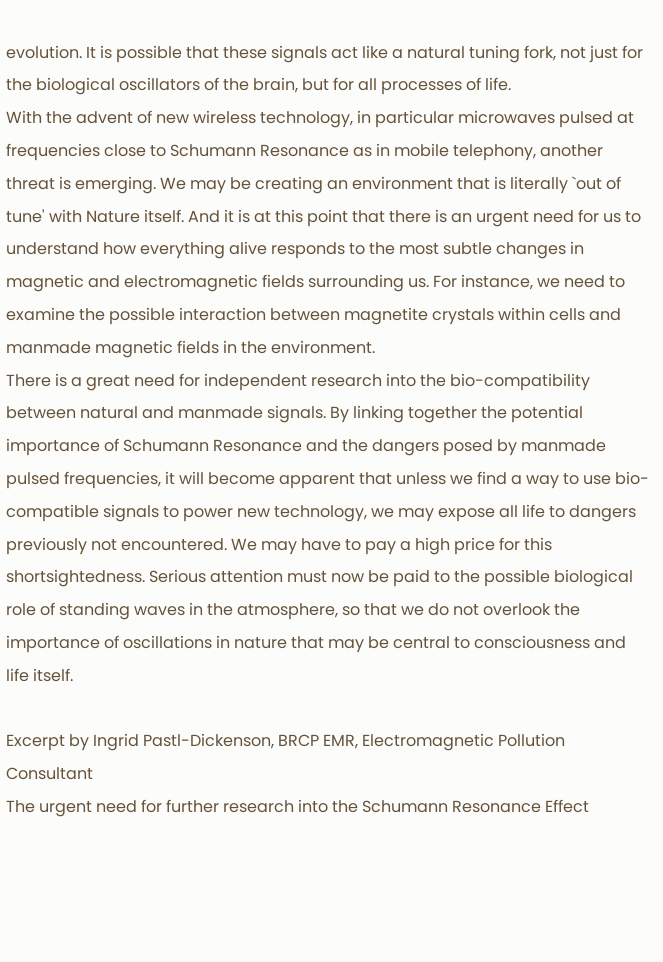evolution. It is possible that these signals act like a natural tuning fork, not just for the biological oscillators of the brain, but for all processes of life.
With the advent of new wireless technology, in particular microwaves pulsed at frequencies close to Schumann Resonance as in mobile telephony, another threat is emerging. We may be creating an environment that is literally `out of tune' with Nature itself. And it is at this point that there is an urgent need for us to understand how everything alive responds to the most subtle changes in magnetic and electromagnetic fields surrounding us. For instance, we need to examine the possible interaction between magnetite crystals within cells and manmade magnetic fields in the environment.
There is a great need for independent research into the bio-compatibility between natural and manmade signals. By linking together the potential importance of Schumann Resonance and the dangers posed by manmade pulsed frequencies, it will become apparent that unless we find a way to use bio-compatible signals to power new technology, we may expose all life to dangers previously not encountered. We may have to pay a high price for this shortsightedness. Serious attention must now be paid to the possible biological role of standing waves in the atmosphere, so that we do not overlook the importance of oscillations in nature that may be central to consciousness and life itself.

Excerpt by Ingrid Pastl-Dickenson, BRCP EMR, Electromagnetic Pollution Consultant
The urgent need for further research into the Schumann Resonance Effect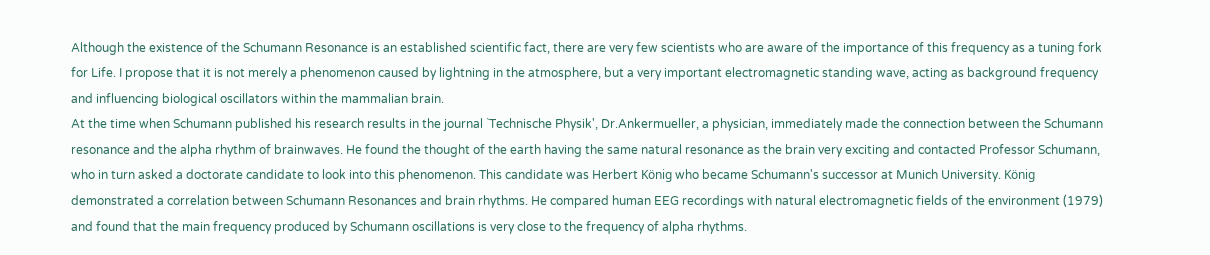Although the existence of the Schumann Resonance is an established scientific fact, there are very few scientists who are aware of the importance of this frequency as a tuning fork for Life. I propose that it is not merely a phenomenon caused by lightning in the atmosphere, but a very important electromagnetic standing wave, acting as background frequency and influencing biological oscillators within the mammalian brain.
At the time when Schumann published his research results in the journal `Technische Physik', Dr.Ankermueller, a physician, immediately made the connection between the Schumann resonance and the alpha rhythm of brainwaves. He found the thought of the earth having the same natural resonance as the brain very exciting and contacted Professor Schumann, who in turn asked a doctorate candidate to look into this phenomenon. This candidate was Herbert König who became Schumann's successor at Munich University. König demonstrated a correlation between Schumann Resonances and brain rhythms. He compared human EEG recordings with natural electromagnetic fields of the environment (1979) and found that the main frequency produced by Schumann oscillations is very close to the frequency of alpha rhythms.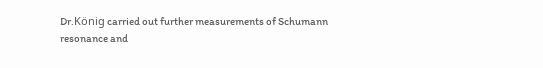Dr.König carried out further measurements of Schumann resonance and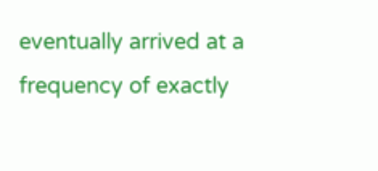eventually arrived at a frequency of exactly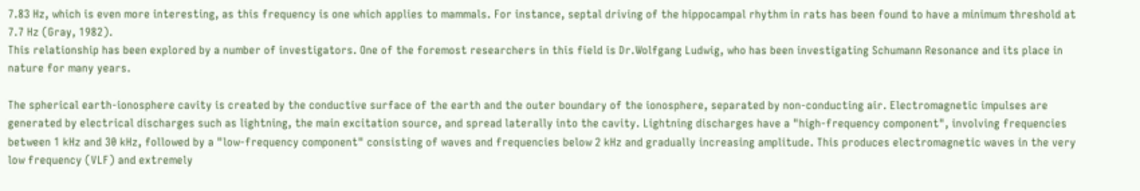7.83 Hz, which is even more interesting, as this frequency is one which applies to mammals. For instance, septal driving of the hippocampal rhythm in rats has been found to have a minimum threshold at 7.7 Hz (Gray, 1982).
This relationship has been explored by a number of investigators. One of the foremost researchers in this field is Dr.Wolfgang Ludwig, who has been investigating Schumann Resonance and its place in nature for many years.

The spherical earth-ionosphere cavity is created by the conductive surface of the earth and the outer boundary of the ionosphere, separated by non-conducting air. Electromagnetic impulses are generated by electrical discharges such as lightning, the main excitation source, and spread laterally into the cavity. Lightning discharges have a "high-frequency component", involving frequencies between 1 kHz and 30 kHz, followed by a "low-frequency component" consisting of waves and frequencies below 2 kHz and gradually increasing amplitude. This produces electromagnetic waves in the very low frequency (VLF) and extremely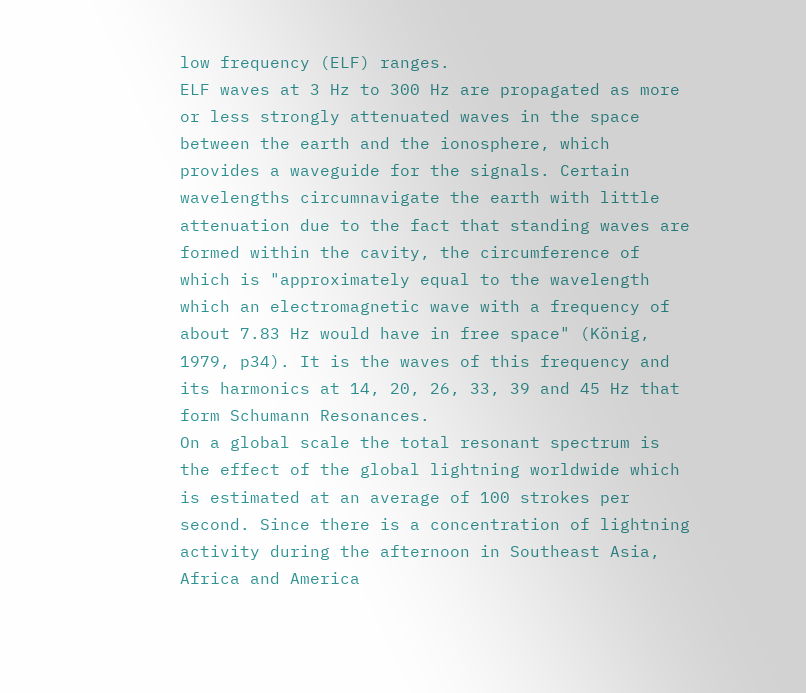low frequency (ELF) ranges.
ELF waves at 3 Hz to 300 Hz are propagated as more or less strongly attenuated waves in the space between the earth and the ionosphere, which provides a waveguide for the signals. Certain wavelengths circumnavigate the earth with little attenuation due to the fact that standing waves are formed within the cavity, the circumference of which is "approximately equal to the wavelength which an electromagnetic wave with a frequency of about 7.83 Hz would have in free space" (König, 1979, p34). It is the waves of this frequency and its harmonics at 14, 20, 26, 33, 39 and 45 Hz that form Schumann Resonances.
On a global scale the total resonant spectrum is the effect of the global lightning worldwide which is estimated at an average of 100 strokes per second. Since there is a concentration of lightning activity during the afternoon in Southeast Asia, Africa and America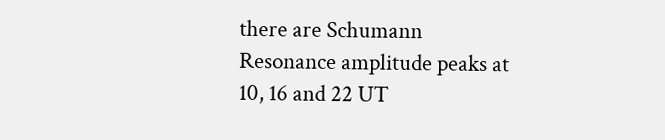there are Schumann Resonance amplitude peaks at 10, 16 and 22 UT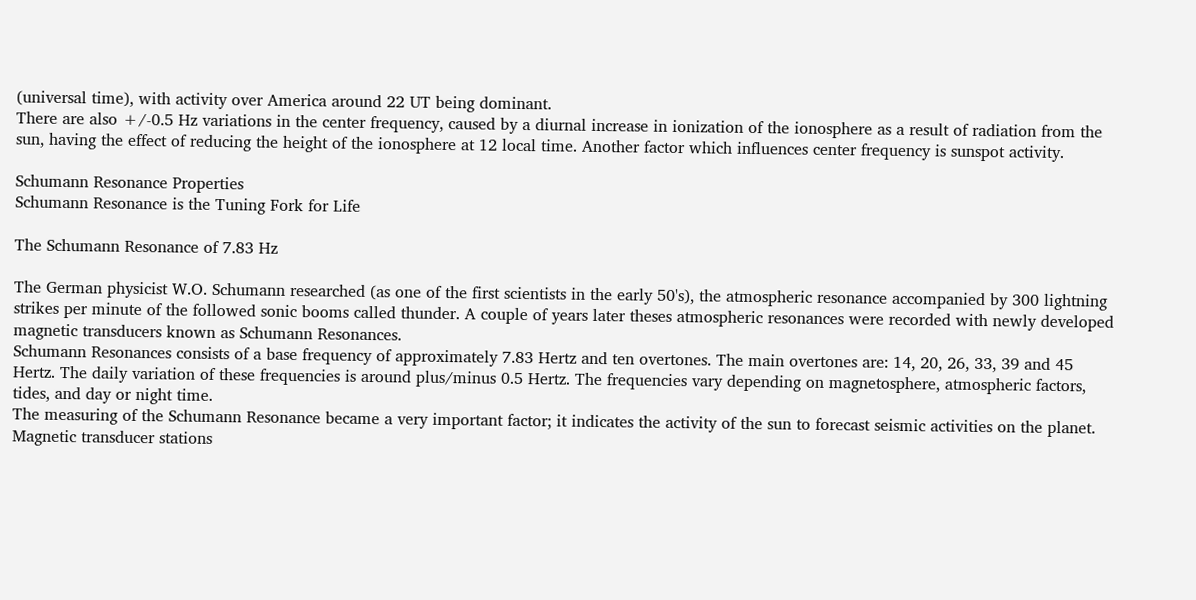(universal time), with activity over America around 22 UT being dominant.
There are also +/-0.5 Hz variations in the center frequency, caused by a diurnal increase in ionization of the ionosphere as a result of radiation from the sun, having the effect of reducing the height of the ionosphere at 12 local time. Another factor which influences center frequency is sunspot activity.

Schumann Resonance Properties
Schumann Resonance is the Tuning Fork for Life

The Schumann Resonance of 7.83 Hz

The German physicist W.O. Schumann researched (as one of the first scientists in the early 50's), the atmospheric resonance accompanied by 300 lightning strikes per minute of the followed sonic booms called thunder. A couple of years later theses atmospheric resonances were recorded with newly developed magnetic transducers known as Schumann Resonances.
Schumann Resonances consists of a base frequency of approximately 7.83 Hertz and ten overtones. The main overtones are: 14, 20, 26, 33, 39 and 45 Hertz. The daily variation of these frequencies is around plus/minus 0.5 Hertz. The frequencies vary depending on magnetosphere, atmospheric factors, tides, and day or night time.
The measuring of the Schumann Resonance became a very important factor; it indicates the activity of the sun to forecast seismic activities on the planet. Magnetic transducer stations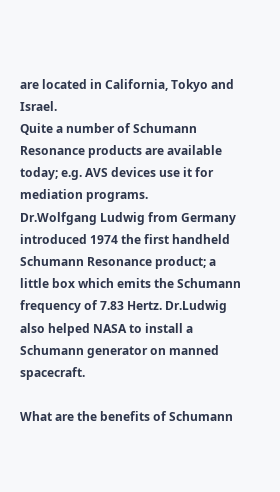are located in California, Tokyo and Israel.
Quite a number of Schumann Resonance products are available today; e.g. AVS devices use it for mediation programs.
Dr.Wolfgang Ludwig from Germany introduced 1974 the first handheld Schumann Resonance product; a little box which emits the Schumann frequency of 7.83 Hertz. Dr.Ludwig also helped NASA to install a Schumann generator on manned spacecraft.

What are the benefits of Schumann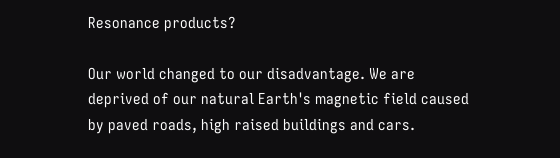Resonance products?

Our world changed to our disadvantage. We are deprived of our natural Earth's magnetic field caused by paved roads, high raised buildings and cars.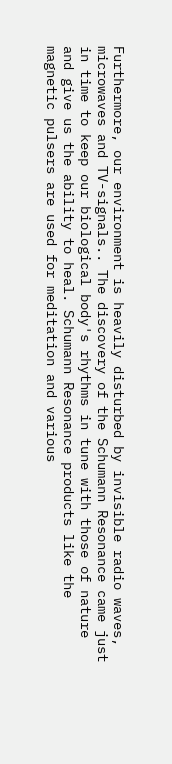Furthermore, our environment is heavily disturbed by invisible radio waves, microwaves and TV-signals.. The discovery of the Schumann Resonance came just in time to keep our biological body's rhythms in tune with those of nature and give us the ability to heal. Schumann Resonance products like the magnetic pulsers are used for meditation and various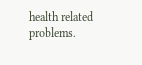health related problems.